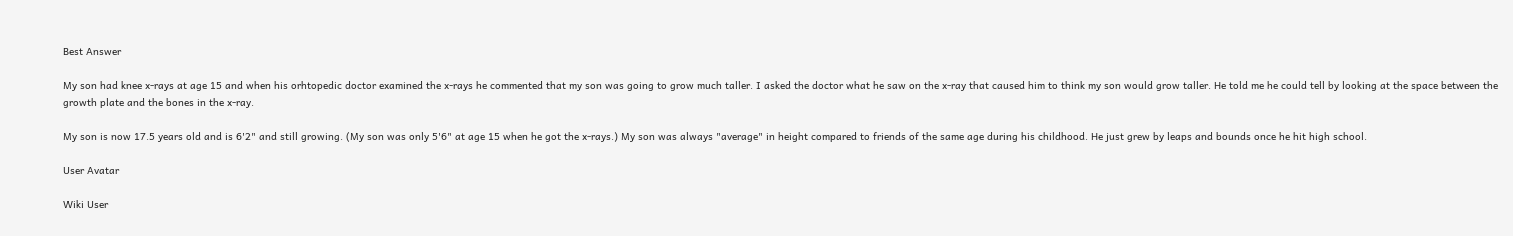Best Answer

My son had knee x-rays at age 15 and when his orhtopedic doctor examined the x-rays he commented that my son was going to grow much taller. I asked the doctor what he saw on the x-ray that caused him to think my son would grow taller. He told me he could tell by looking at the space between the growth plate and the bones in the x-ray.

My son is now 17.5 years old and is 6'2" and still growing. (My son was only 5'6" at age 15 when he got the x-rays.) My son was always "average" in height compared to friends of the same age during his childhood. He just grew by leaps and bounds once he hit high school.

User Avatar

Wiki User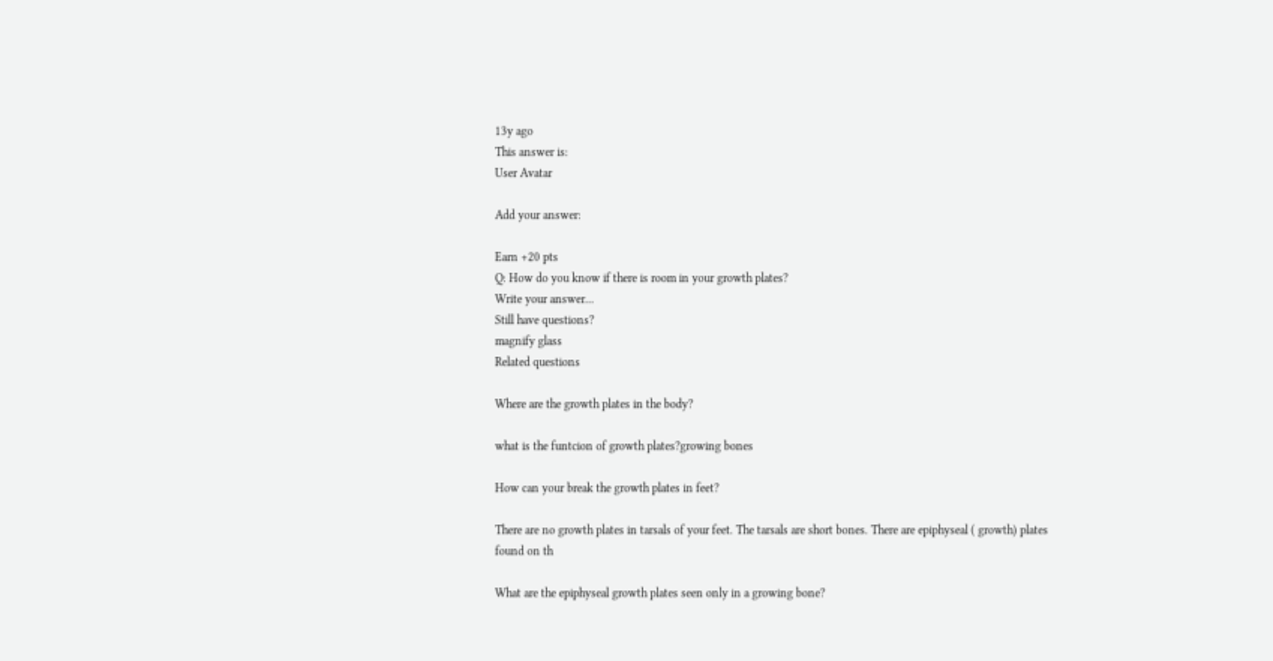13y ago
This answer is:
User Avatar

Add your answer:

Earn +20 pts
Q: How do you know if there is room in your growth plates?
Write your answer...
Still have questions?
magnify glass
Related questions

Where are the growth plates in the body?

what is the funtcion of growth plates?growing bones

How can your break the growth plates in feet?

There are no growth plates in tarsals of your feet. The tarsals are short bones. There are epiphyseal ( growth) plates found on th

What are the epiphyseal growth plates seen only in a growing bone?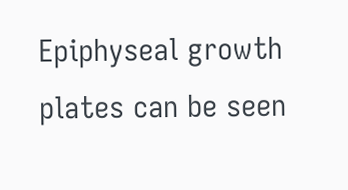Epiphyseal growth plates can be seen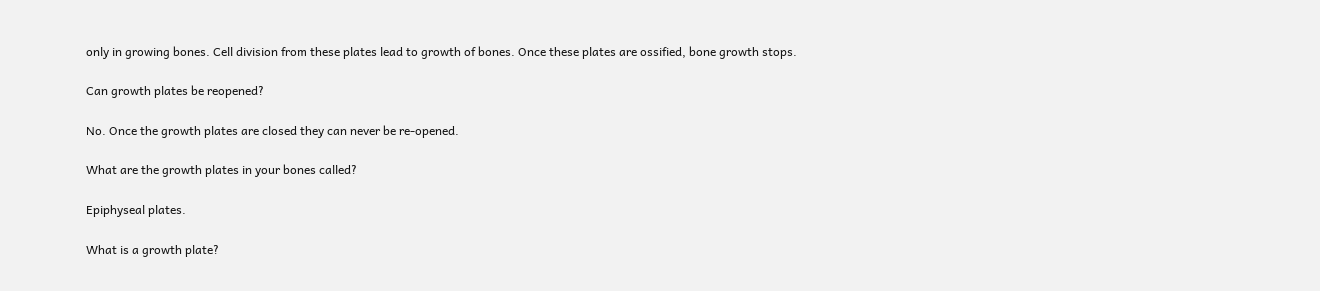only in growing bones. Cell division from these plates lead to growth of bones. Once these plates are ossified, bone growth stops.

Can growth plates be reopened?

No. Once the growth plates are closed they can never be re-opened.

What are the growth plates in your bones called?

Epiphyseal plates.

What is a growth plate?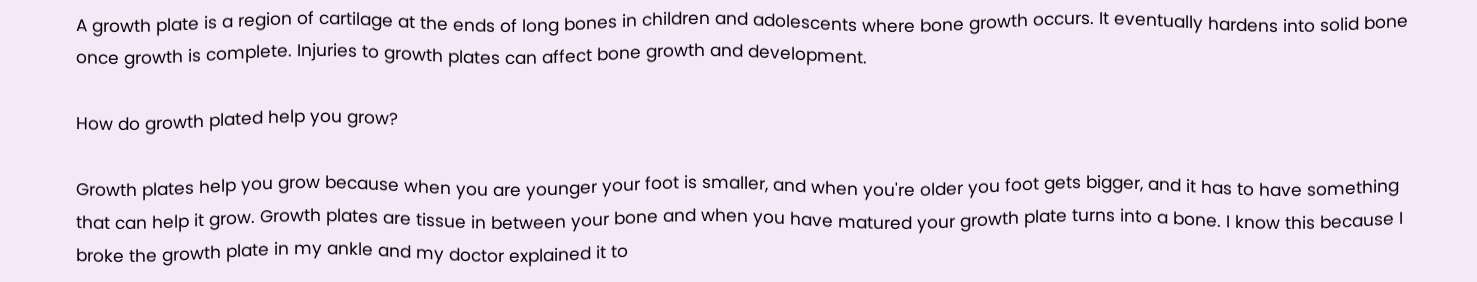A growth plate is a region of cartilage at the ends of long bones in children and adolescents where bone growth occurs. It eventually hardens into solid bone once growth is complete. Injuries to growth plates can affect bone growth and development.

How do growth plated help you grow?

Growth plates help you grow because when you are younger your foot is smaller, and when you're older you foot gets bigger, and it has to have something that can help it grow. Growth plates are tissue in between your bone and when you have matured your growth plate turns into a bone. I know this because I broke the growth plate in my ankle and my doctor explained it to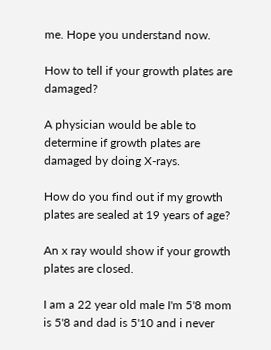me. Hope you understand now.

How to tell if your growth plates are damaged?

A physician would be able to determine if growth plates are damaged by doing X-rays.

How do you find out if my growth plates are sealed at 19 years of age?

An x ray would show if your growth plates are closed.

I am a 22 year old male I'm 5'8 mom is 5'8 and dad is 5'10 and i never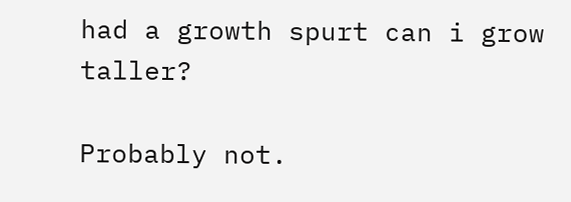had a growth spurt can i grow taller?

Probably not.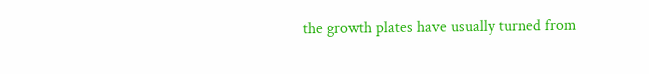the growth plates have usually turned from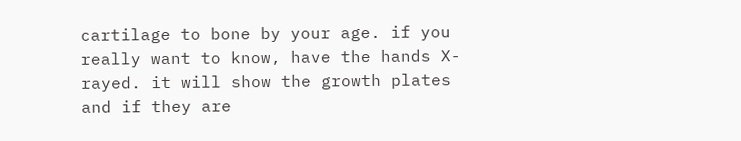cartilage to bone by your age. if you really want to know, have the hands X-rayed. it will show the growth plates and if they are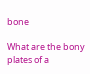bone

What are the bony plates of a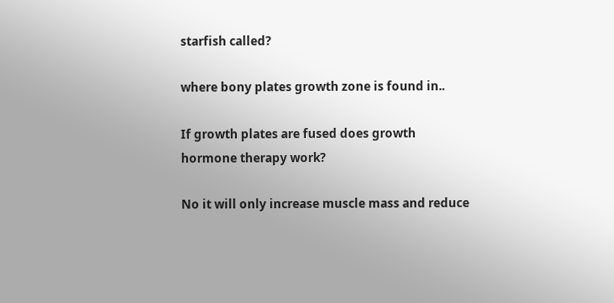starfish called?

where bony plates growth zone is found in..

If growth plates are fused does growth hormone therapy work?

No it will only increase muscle mass and reduce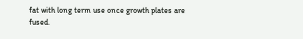fat with long term use once growth plates are fused.